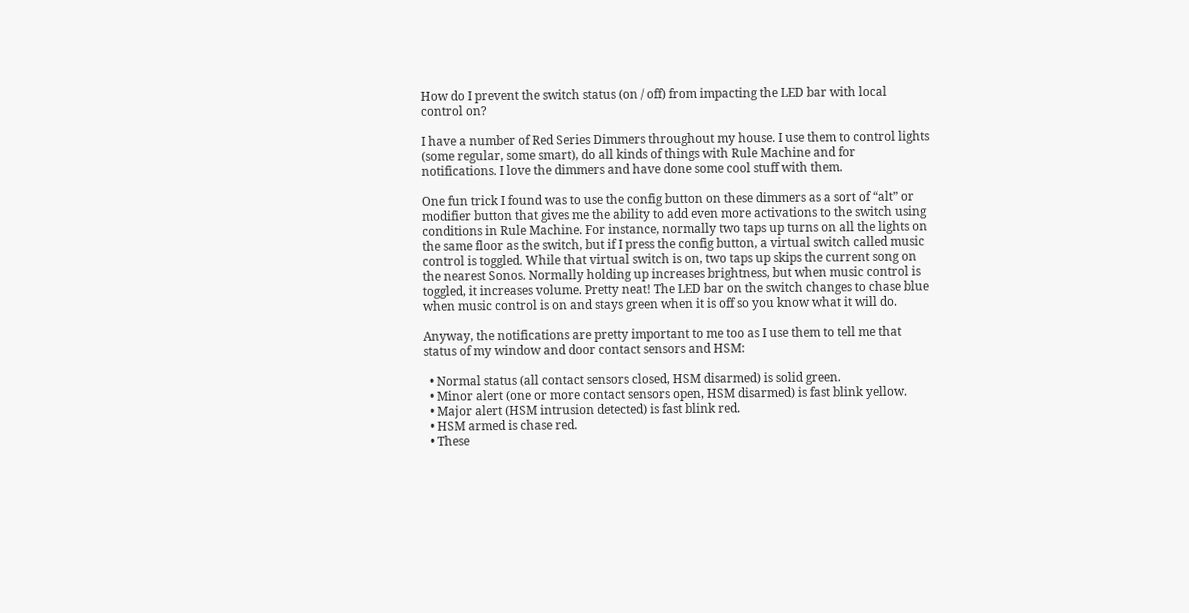How do I prevent the switch status (on / off) from impacting the LED bar with local control on?

I have a number of Red Series Dimmers throughout my house. I use them to control lights (some regular, some smart), do all kinds of things with Rule Machine and for notifications. I love the dimmers and have done some cool stuff with them.

One fun trick I found was to use the config button on these dimmers as a sort of “alt” or modifier button that gives me the ability to add even more activations to the switch using conditions in Rule Machine. For instance, normally two taps up turns on all the lights on the same floor as the switch, but if I press the config button, a virtual switch called music control is toggled. While that virtual switch is on, two taps up skips the current song on the nearest Sonos. Normally holding up increases brightness, but when music control is toggled, it increases volume. Pretty neat! The LED bar on the switch changes to chase blue when music control is on and stays green when it is off so you know what it will do.

Anyway, the notifications are pretty important to me too as I use them to tell me that status of my window and door contact sensors and HSM:

  • Normal status (all contact sensors closed, HSM disarmed) is solid green.
  • Minor alert (one or more contact sensors open, HSM disarmed) is fast blink yellow.
  • Major alert (HSM intrusion detected) is fast blink red.
  • HSM armed is chase red.
  • These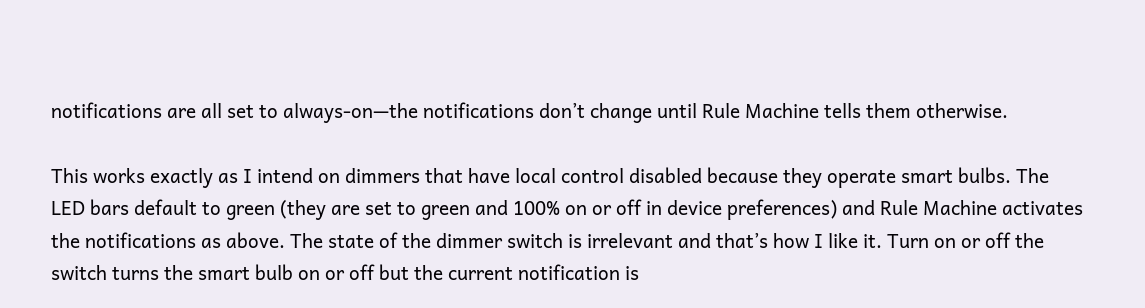notifications are all set to always-on—the notifications don’t change until Rule Machine tells them otherwise.

This works exactly as I intend on dimmers that have local control disabled because they operate smart bulbs. The LED bars default to green (they are set to green and 100% on or off in device preferences) and Rule Machine activates the notifications as above. The state of the dimmer switch is irrelevant and that’s how I like it. Turn on or off the switch turns the smart bulb on or off but the current notification is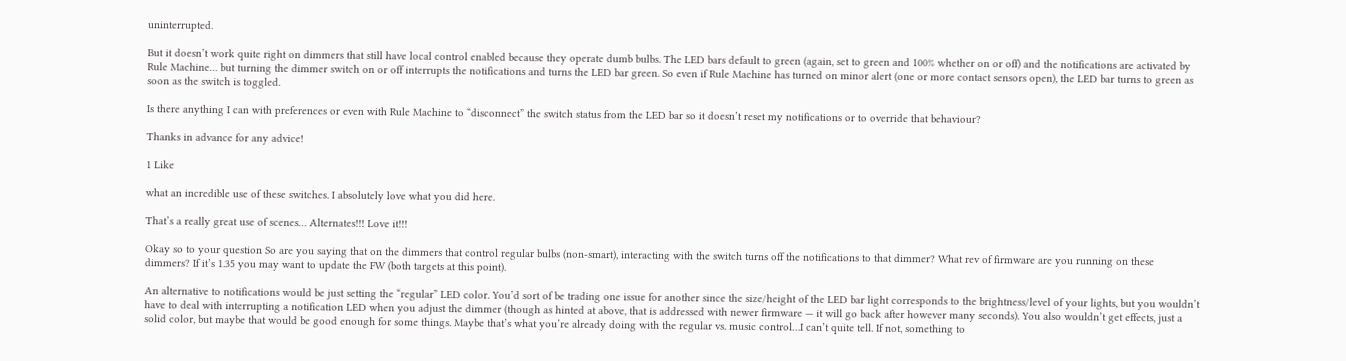uninterrupted.

But it doesn’t work quite right on dimmers that still have local control enabled because they operate dumb bulbs. The LED bars default to green (again, set to green and 100% whether on or off) and the notifications are activated by Rule Machine… but turning the dimmer switch on or off interrupts the notifications and turns the LED bar green. So even if Rule Machine has turned on minor alert (one or more contact sensors open), the LED bar turns to green as soon as the switch is toggled.

Is there anything I can with preferences or even with Rule Machine to “disconnect” the switch status from the LED bar so it doesn’t reset my notifications or to override that behaviour?

Thanks in advance for any advice!

1 Like

what an incredible use of these switches. I absolutely love what you did here.

That’s a really great use of scenes… Alternates!!! Love it!!!

Okay so to your question So are you saying that on the dimmers that control regular bulbs (non-smart), interacting with the switch turns off the notifications to that dimmer? What rev of firmware are you running on these dimmers? If it’s 1.35 you may want to update the FW (both targets at this point).

An alternative to notifications would be just setting the “regular” LED color. You’d sort of be trading one issue for another since the size/height of the LED bar light corresponds to the brightness/level of your lights, but you wouldn’t have to deal with interrupting a notification LED when you adjust the dimmer (though as hinted at above, that is addressed with newer firmware — it will go back after however many seconds). You also wouldn’t get effects, just a solid color, but maybe that would be good enough for some things. Maybe that’s what you’re already doing with the regular vs. music control…I can’t quite tell. If not, something to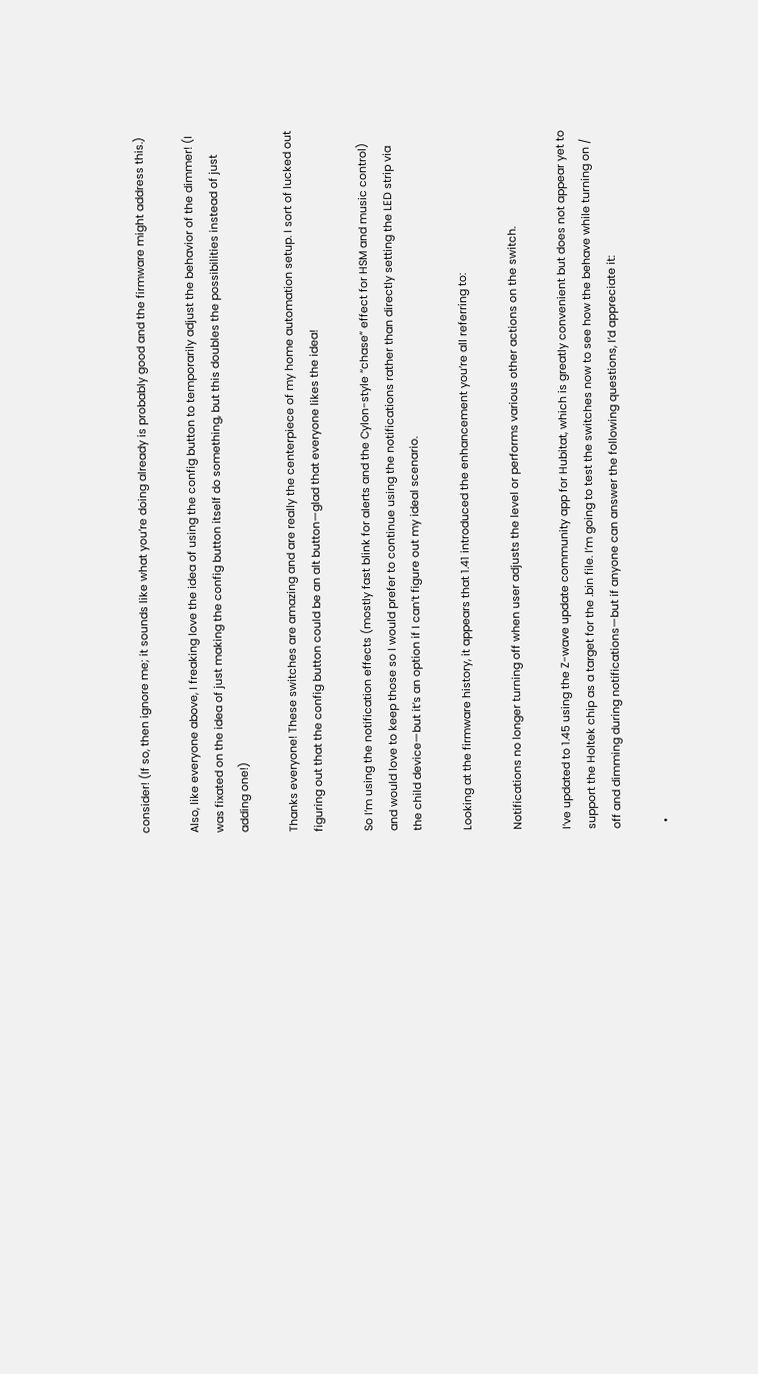consider! (If so, then ignore me; it sounds like what you’re doing already is probably good and the firmware might address this.)

Also, like everyone above, I freaking love the idea of using the config button to temporarily adjust the behavior of the dimmer! (I was fixated on the idea of just making the config button itself do something, but this doubles the possibilities instead of just adding one!)

Thanks everyone! These switches are amazing and are really the centerpiece of my home automation setup. I sort of lucked out figuring out that the config button could be an alt button—glad that everyone likes the idea!

So I’m using the notification effects (mostly fast blink for alerts and the Cylon-style “chase” effect for HSM and music control) and would love to keep those so I would prefer to continue using the notifications rather than directly setting the LED strip via the child device—but it’s an option if I can’t figure out my ideal scenario.

Looking at the firmware history, it appears that 1.41 introduced the enhancement you’re all referring to:

Notifications no longer turning off when user adjusts the level or performs various other actions on the switch.

I’ve updated to 1.45 using the Z-wave update community app for Hubitat, which is greatly convenient but does not appear yet to support the Holtek chip as a target for the .bin file. I’m going to test the switches now to see how the behave while turning on / off and dimming during notifications—but if anyone can answer the following questions, I’d appreciate it:

  •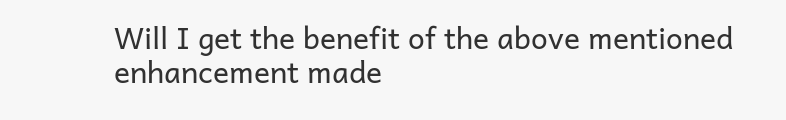Will I get the benefit of the above mentioned enhancement made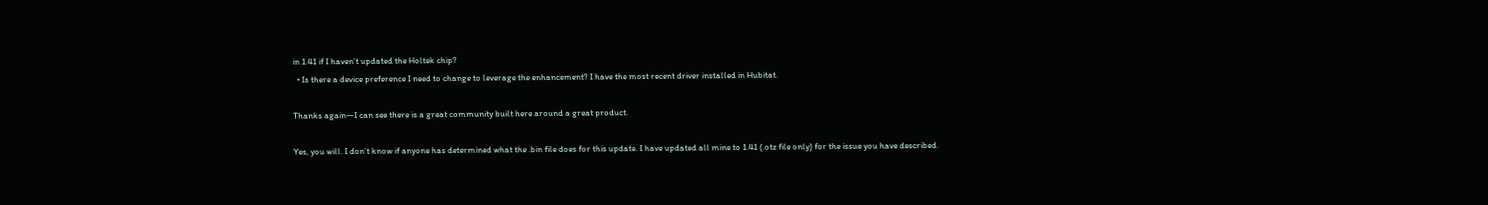in 1.41 if I haven’t updated the Holtek chip?
  • Is there a device preference I need to change to leverage the enhancement? I have the most recent driver installed in Hubitat.

Thanks again—I can see there is a great community built here around a great product.

Yes, you will. I don’t know if anyone has determined what the .bin file does for this update. I have updated all mine to 1.41 (.otz file only) for the issue you have described.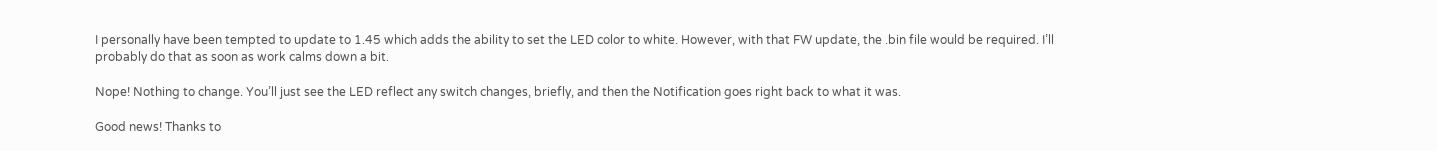I personally have been tempted to update to 1.45 which adds the ability to set the LED color to white. However, with that FW update, the .bin file would be required. I’ll probably do that as soon as work calms down a bit.

Nope! Nothing to change. You’ll just see the LED reflect any switch changes, briefly, and then the Notification goes right back to what it was.

Good news! Thanks to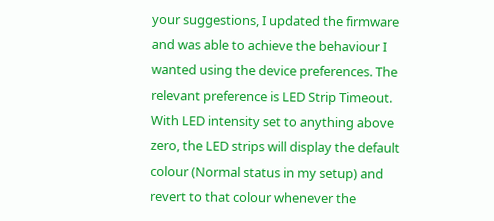your suggestions, I updated the firmware and was able to achieve the behaviour I wanted using the device preferences. The relevant preference is LED Strip Timeout. With LED intensity set to anything above zero, the LED strips will display the default colour (Normal status in my setup) and revert to that colour whenever the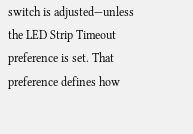switch is adjusted—unless the LED Strip Timeout preference is set. That preference defines how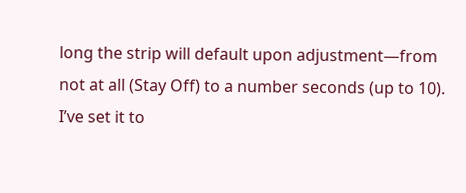long the strip will default upon adjustment—from not at all (Stay Off) to a number seconds (up to 10). I’ve set it to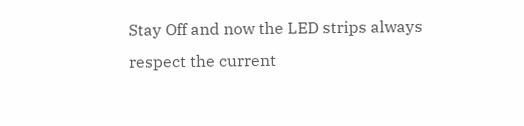Stay Off and now the LED strips always respect the current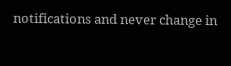notifications and never change in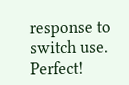response to switch use. Perfect!